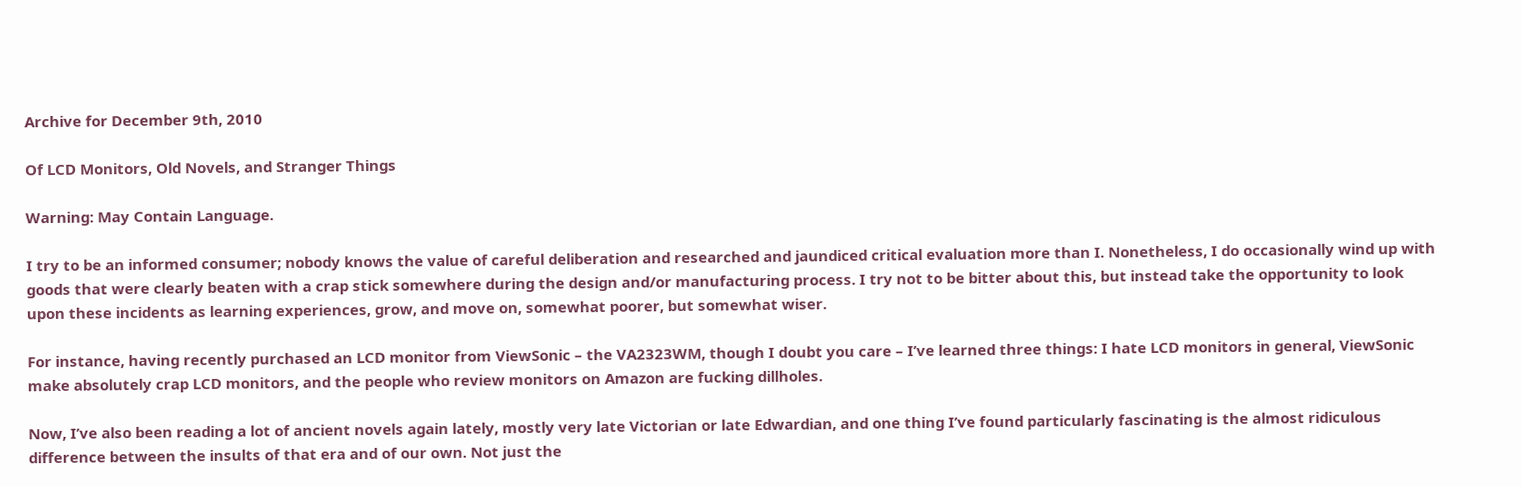Archive for December 9th, 2010

Of LCD Monitors, Old Novels, and Stranger Things

Warning: May Contain Language.

I try to be an informed consumer; nobody knows the value of careful deliberation and researched and jaundiced critical evaluation more than I. Nonetheless, I do occasionally wind up with goods that were clearly beaten with a crap stick somewhere during the design and/or manufacturing process. I try not to be bitter about this, but instead take the opportunity to look upon these incidents as learning experiences, grow, and move on, somewhat poorer, but somewhat wiser.

For instance, having recently purchased an LCD monitor from ViewSonic – the VA2323WM, though I doubt you care – I’ve learned three things: I hate LCD monitors in general, ViewSonic make absolutely crap LCD monitors, and the people who review monitors on Amazon are fucking dillholes.

Now, I’ve also been reading a lot of ancient novels again lately, mostly very late Victorian or late Edwardian, and one thing I’ve found particularly fascinating is the almost ridiculous difference between the insults of that era and of our own. Not just the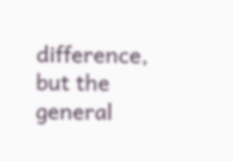difference, but the general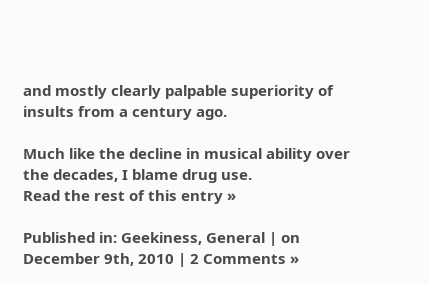and mostly clearly palpable superiority of insults from a century ago.

Much like the decline in musical ability over the decades, I blame drug use.
Read the rest of this entry »

Published in: Geekiness, General | on December 9th, 2010 | 2 Comments »